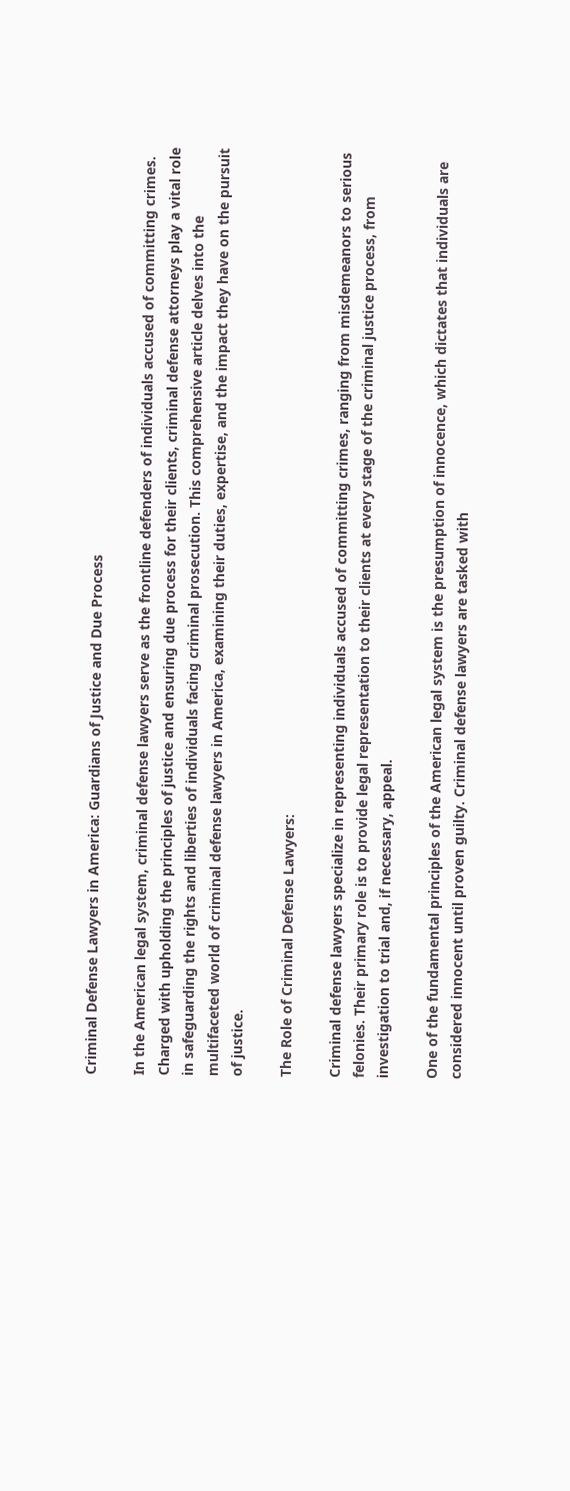Criminal Defense Lawyers in America: Guardians of Justice and Due Process

In the American legal system, criminal defense lawyers serve as the frontline defenders of individuals accused of committing crimes. Charged with upholding the principles of justice and ensuring due process for their clients, criminal defense attorneys play a vital role in safeguarding the rights and liberties of individuals facing criminal prosecution. This comprehensive article delves into the multifaceted world of criminal defense lawyers in America, examining their duties, expertise, and the impact they have on the pursuit of justice.

The Role of Criminal Defense Lawyers:

Criminal defense lawyers specialize in representing individuals accused of committing crimes, ranging from misdemeanors to serious felonies. Their primary role is to provide legal representation to their clients at every stage of the criminal justice process, from investigation to trial and, if necessary, appeal.

One of the fundamental principles of the American legal system is the presumption of innocence, which dictates that individuals are considered innocent until proven guilty. Criminal defense lawyers are tasked with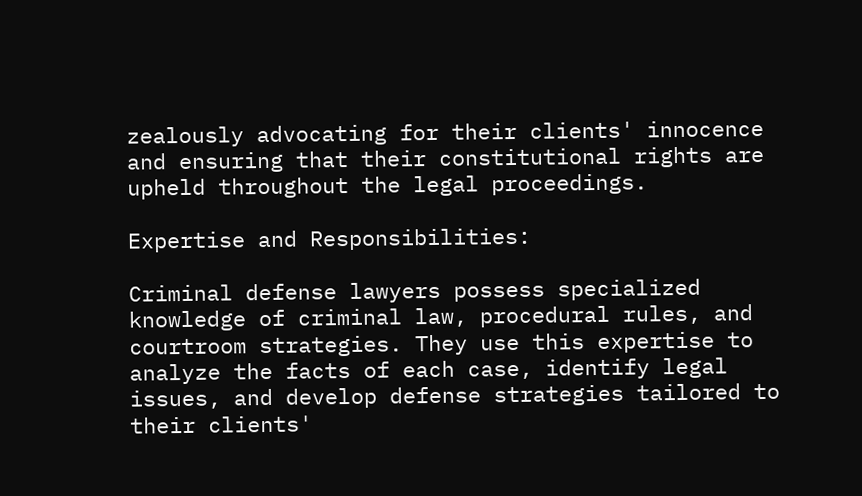zealously advocating for their clients' innocence and ensuring that their constitutional rights are upheld throughout the legal proceedings.

Expertise and Responsibilities:

Criminal defense lawyers possess specialized knowledge of criminal law, procedural rules, and courtroom strategies. They use this expertise to analyze the facts of each case, identify legal issues, and develop defense strategies tailored to their clients'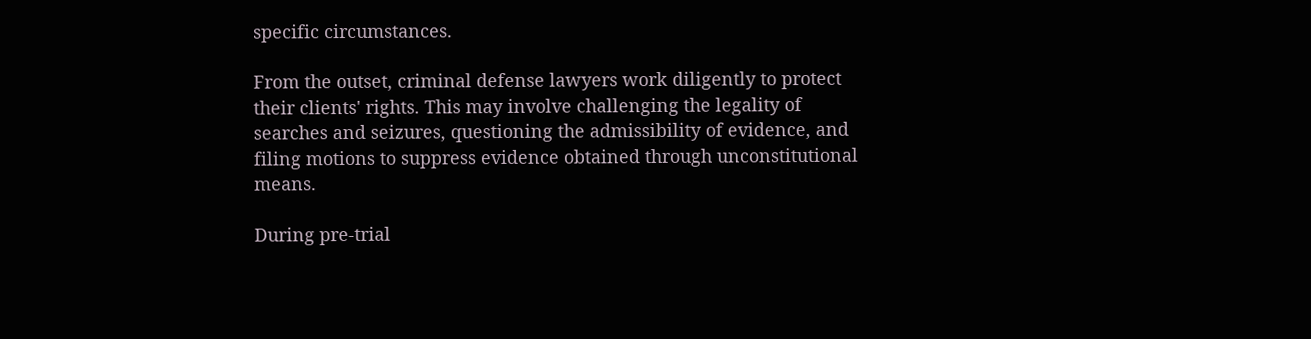specific circumstances.

From the outset, criminal defense lawyers work diligently to protect their clients' rights. This may involve challenging the legality of searches and seizures, questioning the admissibility of evidence, and filing motions to suppress evidence obtained through unconstitutional means.

During pre-trial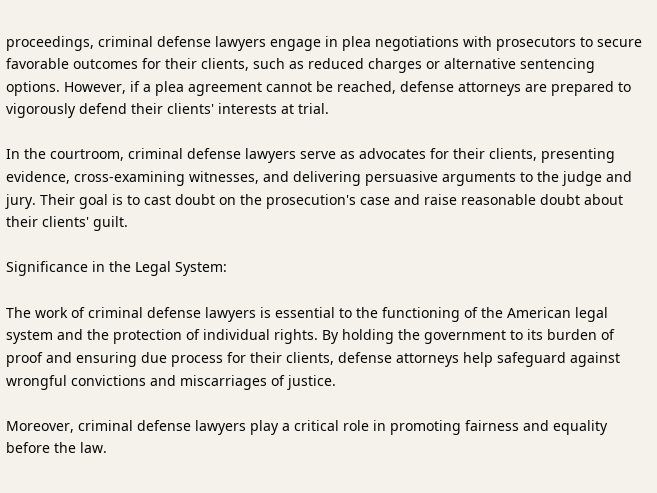proceedings, criminal defense lawyers engage in plea negotiations with prosecutors to secure favorable outcomes for their clients, such as reduced charges or alternative sentencing options. However, if a plea agreement cannot be reached, defense attorneys are prepared to vigorously defend their clients' interests at trial.

In the courtroom, criminal defense lawyers serve as advocates for their clients, presenting evidence, cross-examining witnesses, and delivering persuasive arguments to the judge and jury. Their goal is to cast doubt on the prosecution's case and raise reasonable doubt about their clients' guilt.

Significance in the Legal System:

The work of criminal defense lawyers is essential to the functioning of the American legal system and the protection of individual rights. By holding the government to its burden of proof and ensuring due process for their clients, defense attorneys help safeguard against wrongful convictions and miscarriages of justice.

Moreover, criminal defense lawyers play a critical role in promoting fairness and equality before the law.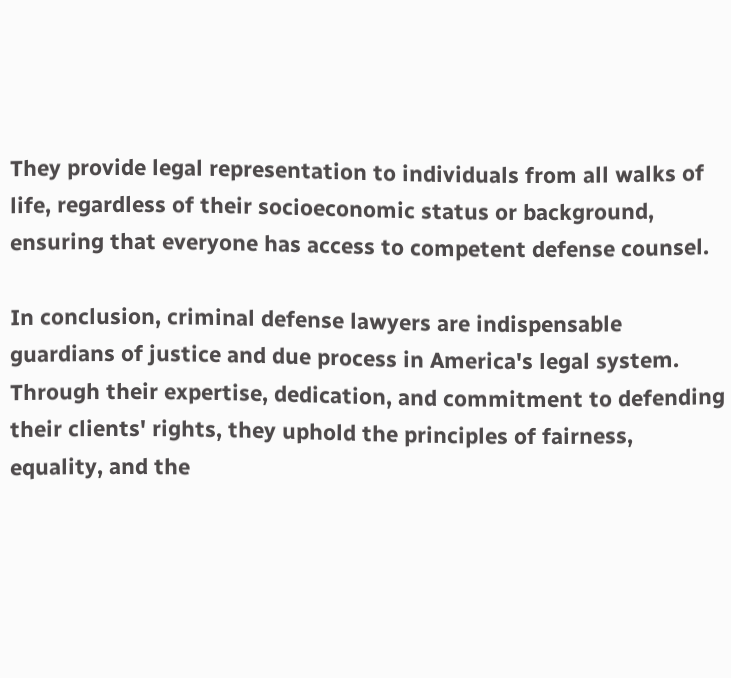They provide legal representation to individuals from all walks of life, regardless of their socioeconomic status or background, ensuring that everyone has access to competent defense counsel.

In conclusion, criminal defense lawyers are indispensable guardians of justice and due process in America's legal system. Through their expertise, dedication, and commitment to defending their clients' rights, they uphold the principles of fairness, equality, and the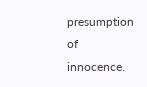presumption of innocence.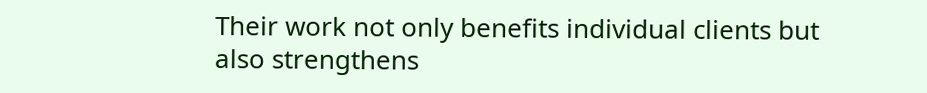Their work not only benefits individual clients but also strengthens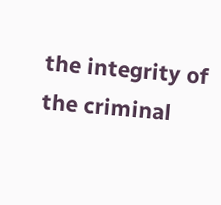the integrity of the criminal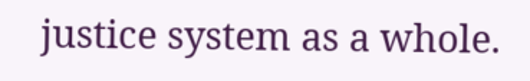justice system as a whole.